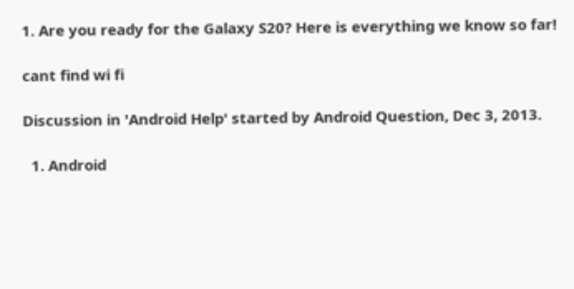1. Are you ready for the Galaxy S20? Here is everything we know so far!

cant find wi fi

Discussion in 'Android Help' started by Android Question, Dec 3, 2013.

  1. Android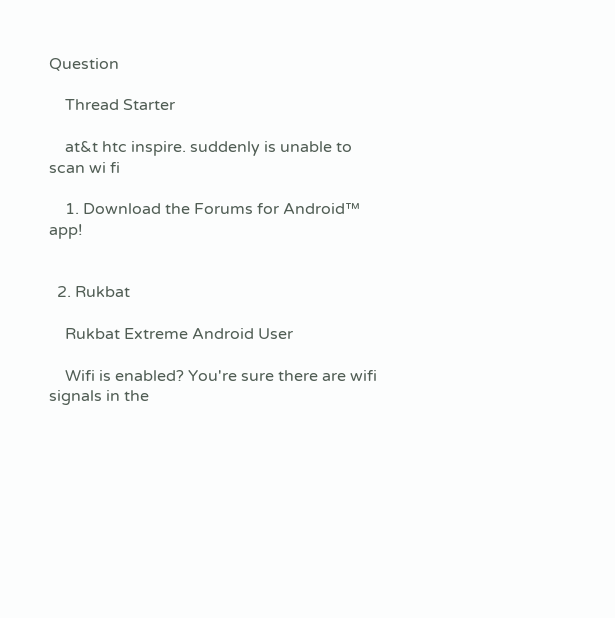Question

    Thread Starter

    at&t htc inspire. suddenly is unable to scan wi fi

    1. Download the Forums for Android™ app!


  2. Rukbat

    Rukbat Extreme Android User

    Wifi is enabled? You're sure there are wifi signals in the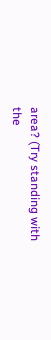area? (Try standing with the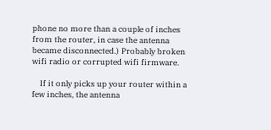phone no more than a couple of inches from the router, in case the antenna became disconnected.) Probably broken wifi radio or corrupted wifi firmware.

    If it only picks up your router within a few inches, the antenna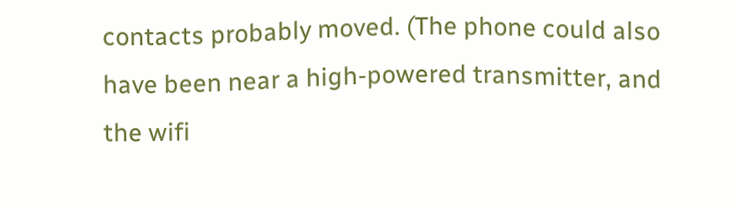contacts probably moved. (The phone could also have been near a high-powered transmitter, and the wifi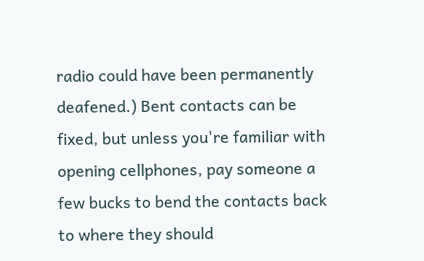radio could have been permanently deafened.) Bent contacts can be fixed, but unless you're familiar with opening cellphones, pay someone a few bucks to bend the contacts back to where they should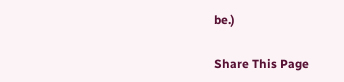be.)

Share This Page